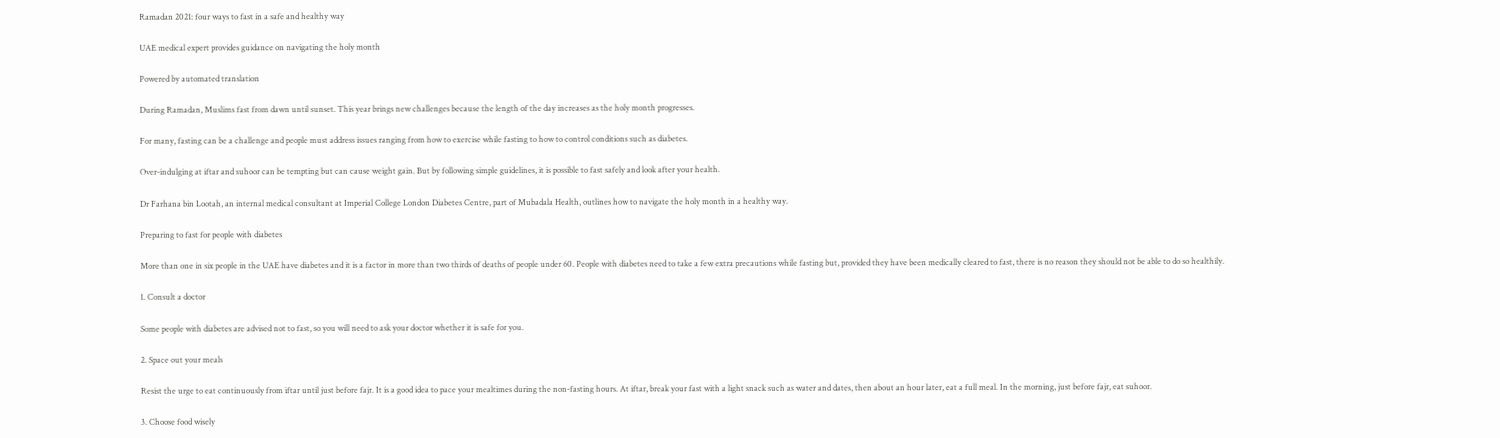Ramadan 2021: four ways to fast in a safe and healthy way

UAE medical expert provides guidance on navigating the holy month

Powered by automated translation

During Ramadan, Muslims fast from dawn until sunset. This year brings new challenges because the length of the day increases as the holy month progresses.

For many, fasting can be a challenge and people must address issues ranging from how to exercise while fasting to how to control conditions such as diabetes.

Over-indulging at iftar and suhoor can be tempting but can cause weight gain. But by following simple guidelines, it is possible to fast safely and look after your health.

Dr Farhana bin Lootah, an internal medical consultant at Imperial College London Diabetes Centre, part of Mubadala Health, outlines how to navigate the holy month in a healthy way.

Preparing to fast for people with diabetes

More than one in six people in the UAE have diabetes and it is a factor in more than two thirds of deaths of people under 60. People with diabetes need to take a few extra precautions while fasting but, provided they have been medically cleared to fast, there is no reason they should not be able to do so healthily.

1. Consult a doctor

Some people with diabetes are advised not to fast, so you will need to ask your doctor whether it is safe for you.

2. Space out your meals

Resist the urge to eat continuously from iftar until just before fajr. It is a good idea to pace your mealtimes during the non-fasting hours. At iftar, break your fast with a light snack such as water and dates, then about an hour later, eat a full meal. In the morning, just before fajr, eat suhoor.

3. Choose food wisely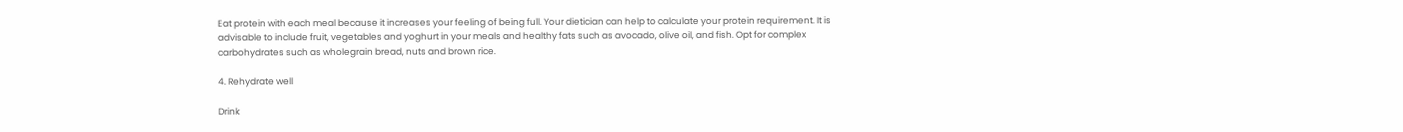Eat protein with each meal because it increases your feeling of being full. Your dietician can help to calculate your protein requirement. It is advisable to include fruit, vegetables and yoghurt in your meals and healthy fats such as avocado, olive oil, and fish. Opt for complex carbohydrates such as wholegrain bread, nuts and brown rice.

4. Rehydrate well

Drink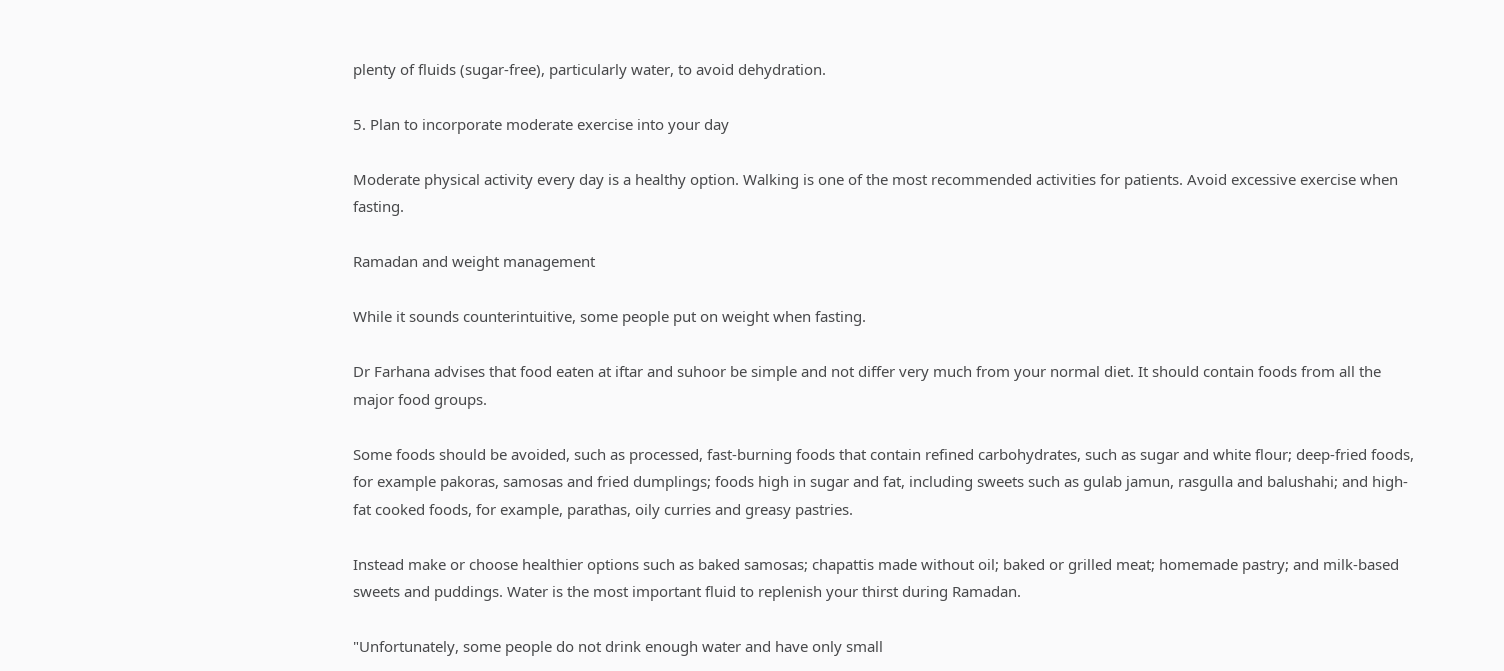plenty of fluids (sugar-free), particularly water, to avoid dehydration.

5. Plan to incorporate moderate exercise into your day

Moderate physical activity every day is a healthy option. Walking is one of the most recommended activities for patients. Avoid excessive exercise when fasting.

Ramadan and weight management

While it sounds counterintuitive, some people put on weight when fasting.

Dr Farhana advises that food eaten at iftar and suhoor be simple and not differ very much from your normal diet. It should contain foods from all the major food groups.

Some foods should be avoided, such as processed, fast-burning foods that contain refined carbohydrates, such as sugar and white flour; deep-fried foods, for example pakoras, samosas and fried dumplings; foods high in sugar and fat, including sweets such as gulab jamun, rasgulla and balushahi; and high-fat cooked foods, for example, parathas, oily curries and greasy pastries.

Instead make or choose healthier options such as baked samosas; chapattis made without oil; baked or grilled meat; homemade pastry; and milk-based sweets and puddings. Water is the most important fluid to replenish your thirst during Ramadan.

"Unfortunately, some people do not drink enough water and have only small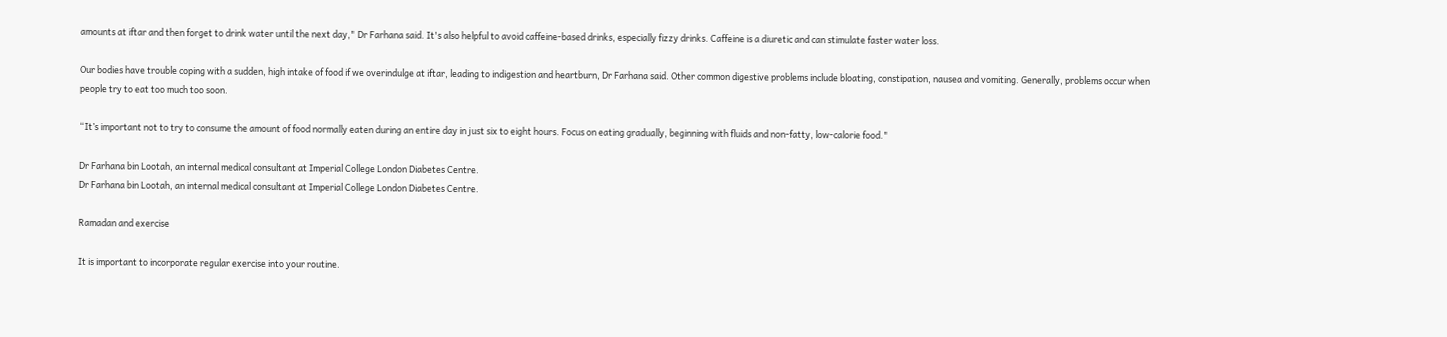amounts at iftar and then forget to drink water until the next day," Dr Farhana said. It's also helpful to avoid caffeine-based drinks, especially fizzy drinks. Caffeine is a diuretic and can stimulate faster water loss.

Our bodies have trouble coping with a sudden, high intake of food if we overindulge at iftar, leading to indigestion and heartburn, Dr Farhana said. Other common digestive problems include bloating, constipation, nausea and vomiting. Generally, problems occur when people try to eat too much too soon.

“It’s important not to try to consume the amount of food normally eaten during an entire day in just six to eight hours. Focus on eating gradually, beginning with fluids and non-fatty, low-calorie food."

Dr Farhana bin Lootah, an internal medical consultant at Imperial College London Diabetes Centre.
Dr Farhana bin Lootah, an internal medical consultant at Imperial College London Diabetes Centre.

Ramadan and exercise

It is important to incorporate regular exercise into your routine.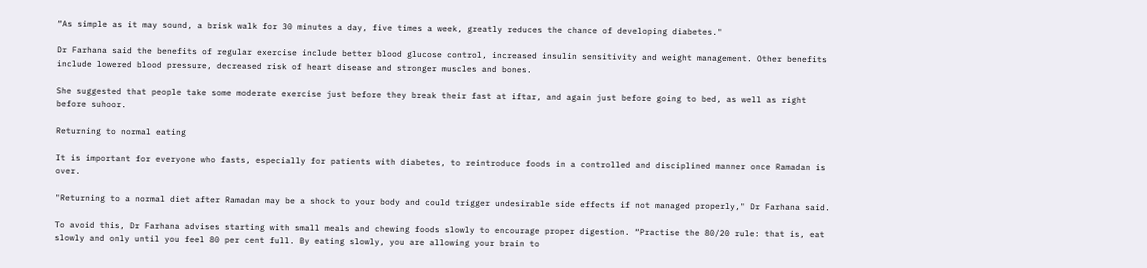“As simple as it may sound, a brisk walk for 30 minutes a day, five times a week, greatly reduces the chance of developing diabetes."

Dr Farhana said the benefits of regular exercise include better blood glucose control, increased insulin sensitivity and weight management. Other benefits include lowered blood pressure, decreased risk of heart disease and stronger muscles and bones.

She suggested that people take some moderate exercise just before they break their fast at iftar, and again just before going to bed, as well as right before suhoor.

Returning to normal eating

It is important for everyone who fasts, especially for patients with diabetes, to reintroduce foods in a controlled and disciplined manner once Ramadan is over.

"Returning to a normal diet after Ramadan may be a shock to your body and could trigger undesirable side effects if not managed properly," Dr Farhana said.

To avoid this, Dr Farhana advises starting with small meals and chewing foods slowly to encourage proper digestion. “Practise the 80/20 rule: that is, eat slowly and only until you feel 80 per cent full. By eating slowly, you are allowing your brain to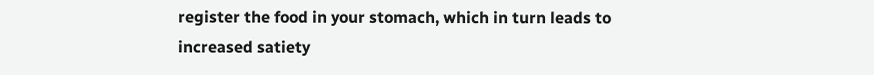register the food in your stomach, which in turn leads to increased satiety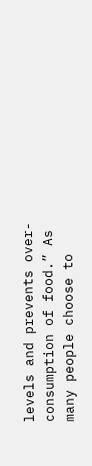levels and prevents over-consumption of food.” As many people choose to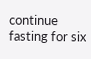continue fasting for six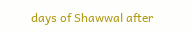days of Shawwal after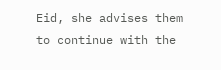Eid, she advises them to continue with the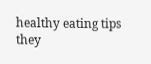healthy eating tips they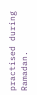practised during Ramadan.